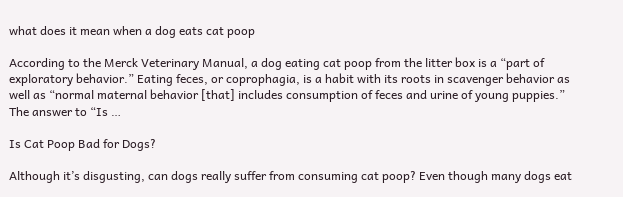what does it mean when a dog eats cat poop

According to the Merck Veterinary Manual, a dog eating cat poop from the litter box is a “part of exploratory behavior.” Eating feces, or coprophagia, is a habit with its roots in scavenger behavior as well as “normal maternal behavior [that] includes consumption of feces and urine of young puppies.” The answer to “Is …

Is Cat Poop Bad for Dogs?

Although it’s disgusting, can dogs really suffer from consuming cat poop? Even though many dogs eat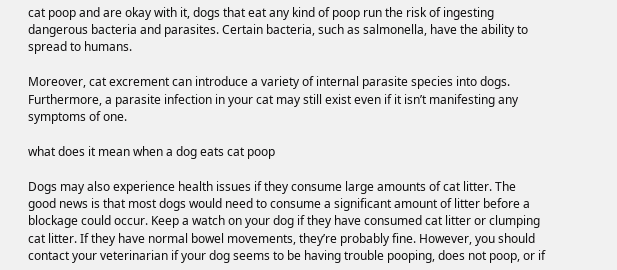cat poop and are okay with it, dogs that eat any kind of poop run the risk of ingesting dangerous bacteria and parasites. Certain bacteria, such as salmonella, have the ability to spread to humans.

Moreover, cat excrement can introduce a variety of internal parasite species into dogs. Furthermore, a parasite infection in your cat may still exist even if it isn’t manifesting any symptoms of one.

what does it mean when a dog eats cat poop

Dogs may also experience health issues if they consume large amounts of cat litter. The good news is that most dogs would need to consume a significant amount of litter before a blockage could occur. Keep a watch on your dog if they have consumed cat litter or clumping cat litter. If they have normal bowel movements, they’re probably fine. However, you should contact your veterinarian if your dog seems to be having trouble pooping, does not poop, or if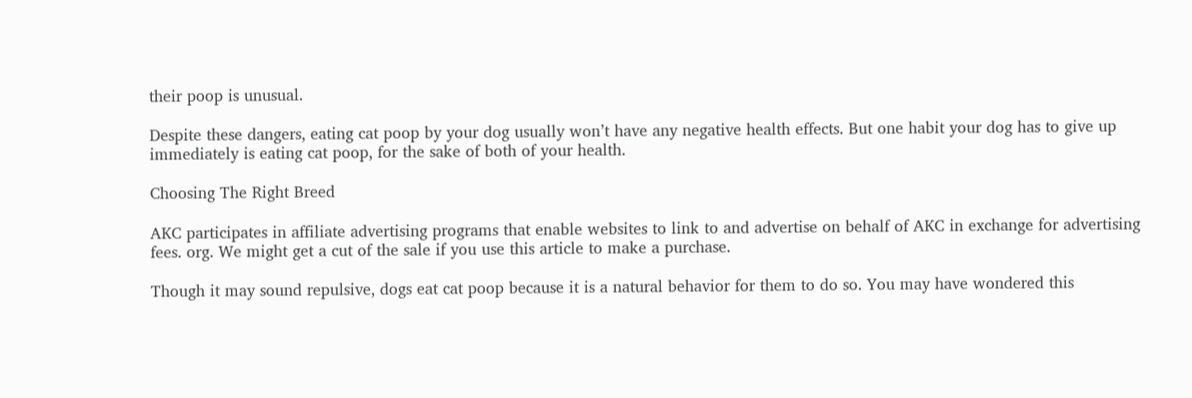their poop is unusual.

Despite these dangers, eating cat poop by your dog usually won’t have any negative health effects. But one habit your dog has to give up immediately is eating cat poop, for the sake of both of your health.

Choosing The Right Breed

AKC participates in affiliate advertising programs that enable websites to link to and advertise on behalf of AKC in exchange for advertising fees. org. We might get a cut of the sale if you use this article to make a purchase.

Though it may sound repulsive, dogs eat cat poop because it is a natural behavior for them to do so. You may have wondered this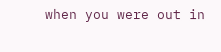when you were out in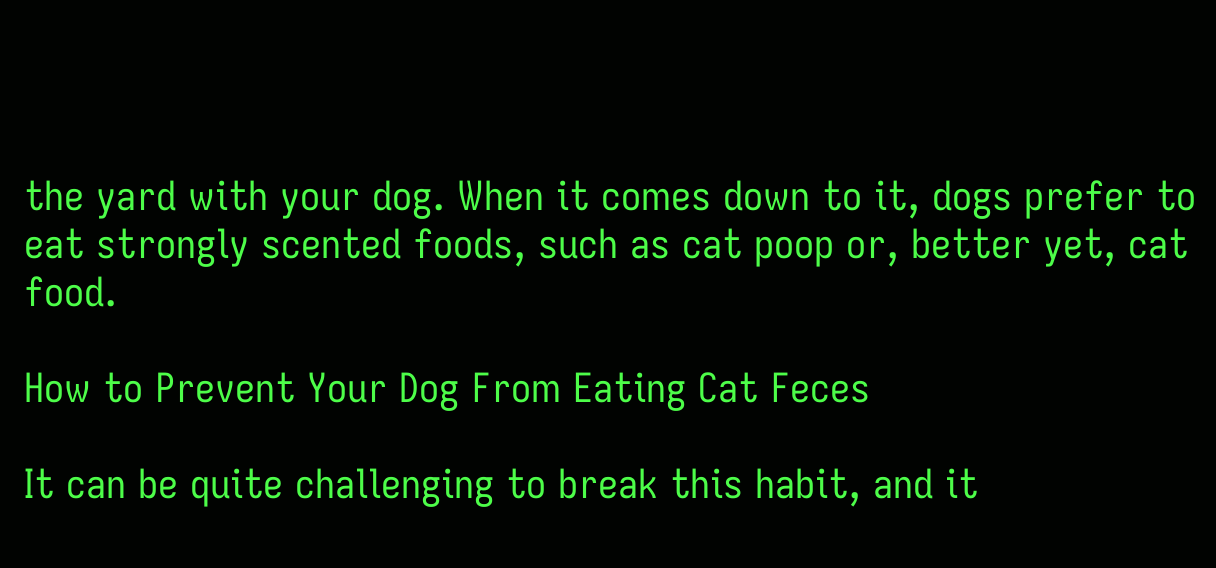the yard with your dog. When it comes down to it, dogs prefer to eat strongly scented foods, such as cat poop or, better yet, cat food.

How to Prevent Your Dog From Eating Cat Feces

It can be quite challenging to break this habit, and it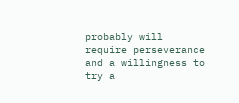probably will require perseverance and a willingness to try a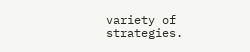variety of strategies.